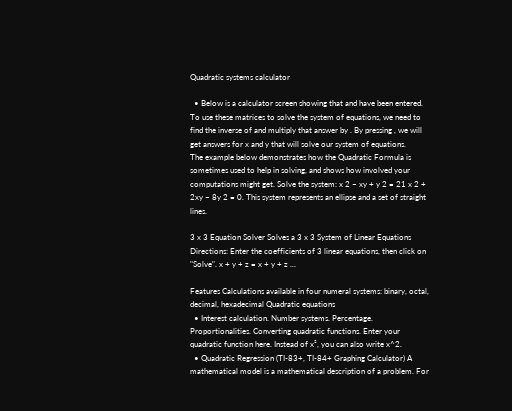Quadratic systems calculator

  • Below is a calculator screen showing that and have been entered. To use these matrices to solve the system of equations, we need to find the inverse of and multiply that answer by . By pressing , we will get answers for x and y that will solve our system of equations.
The example below demonstrates how the Quadratic Formula is sometimes used to help in solving, and shows how involved your computations might get. Solve the system: x 2 – xy + y 2 = 21 x 2 + 2xy – 8y 2 = 0. This system represents an ellipse and a set of straight lines.

3 x 3 Equation Solver Solves a 3 x 3 System of Linear Equations Directions: Enter the coefficients of 3 linear equations, then click on "Solve". x + y + z = x + y + z ...

Features Calculations available in four numeral systems: binary, octal, decimal, hexadecimal Quadratic equations
  • Interest calculation. Number systems. Percentage. Proportionalities. Converting quadratic functions. Enter your quadratic function here. Instead of x², you can also write x^2.
  • Quadratic Regression (TI-83+, TI-84+ Graphing Calculator) A mathematical model is a mathematical description of a problem. For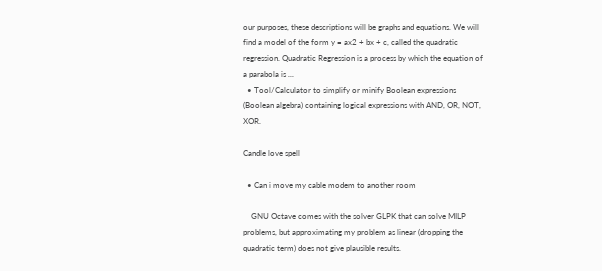our purposes, these descriptions will be graphs and equations. We will find a model of the form y = ax2 + bx + c, called the quadratic regression. Quadratic Regression is a process by which the equation of a parabola is ...
  • Tool/Calculator to simplify or minify Boolean expressions (Boolean algebra) containing logical expressions with AND, OR, NOT, XOR.

Candle love spell

  • Can i move my cable modem to another room

    GNU Octave comes with the solver GLPK that can solve MILP problems, but approximating my problem as linear (dropping the quadratic term) does not give plausible results.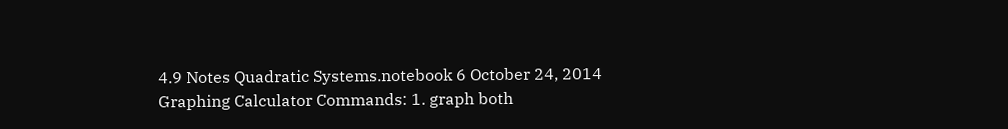4.9 Notes Quadratic Systems.notebook 6 October 24, 2014 Graphing Calculator Commands: 1. graph both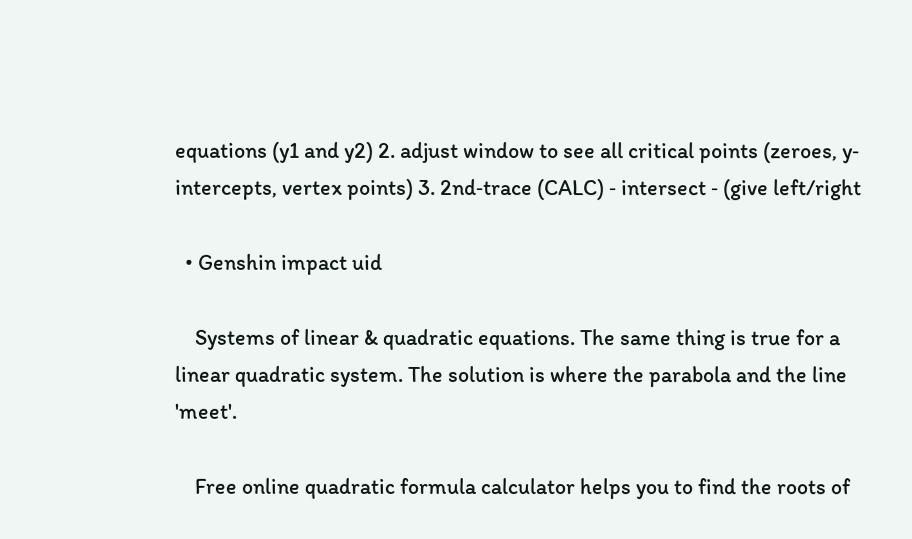equations (y1 and y2) 2. adjust window to see all critical points (zeroes, y‐intercepts, vertex points) 3. 2nd‐trace (CALC) ‐ intersect ‐ (give left/right

  • Genshin impact uid

    Systems of linear & quadratic equations. The same thing is true for a linear quadratic system. The solution is where the parabola and the line 'meet'.

    Free online quadratic formula calculator helps you to find the roots of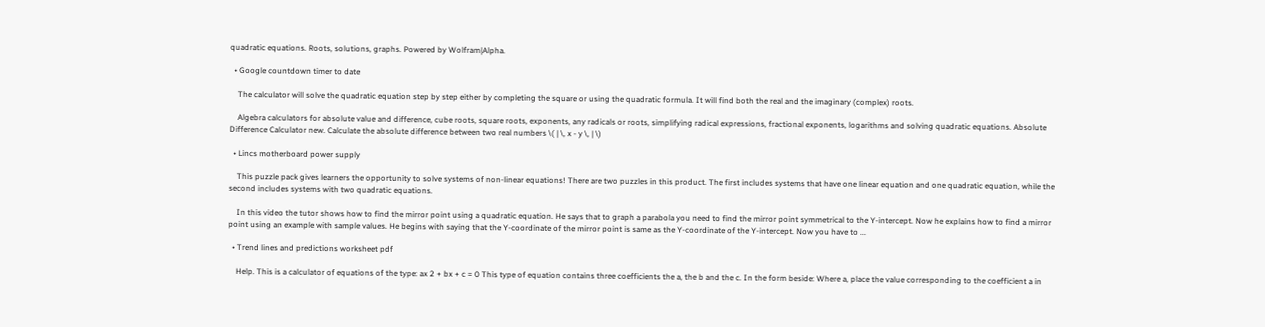quadratic equations. Roots, solutions, graphs. Powered by Wolfram|Alpha.

  • Google countdown timer to date

    The calculator will solve the quadratic equation step by step either by completing the square or using the quadratic formula. It will find both the real and the imaginary (complex) roots.

    Algebra calculators for absolute value and difference, cube roots, square roots, exponents, any radicals or roots, simplifying radical expressions, fractional exponents, logarithms and solving quadratic equations. Absolute Difference Calculator new. Calculate the absolute difference between two real numbers \( | \, x - y \, | \)

  • Lincs motherboard power supply

    This puzzle pack gives learners the opportunity to solve systems of non-linear equations! There are two puzzles in this product. The first includes systems that have one linear equation and one quadratic equation, while the second includes systems with two quadratic equations.

    In this video the tutor shows how to find the mirror point using a quadratic equation. He says that to graph a parabola you need to find the mirror point symmetrical to the Y-intercept. Now he explains how to find a mirror point using an example with sample values. He begins with saying that the Y-coordinate of the mirror point is same as the Y-coordinate of the Y-intercept. Now you have to ...

  • Trend lines and predictions worksheet pdf

    Help. This is a calculator of equations of the type: ax 2 + bx + c = 0 This type of equation contains three coefficients the a, the b and the c. In the form beside: Where a, place the value corresponding to the coefficient a in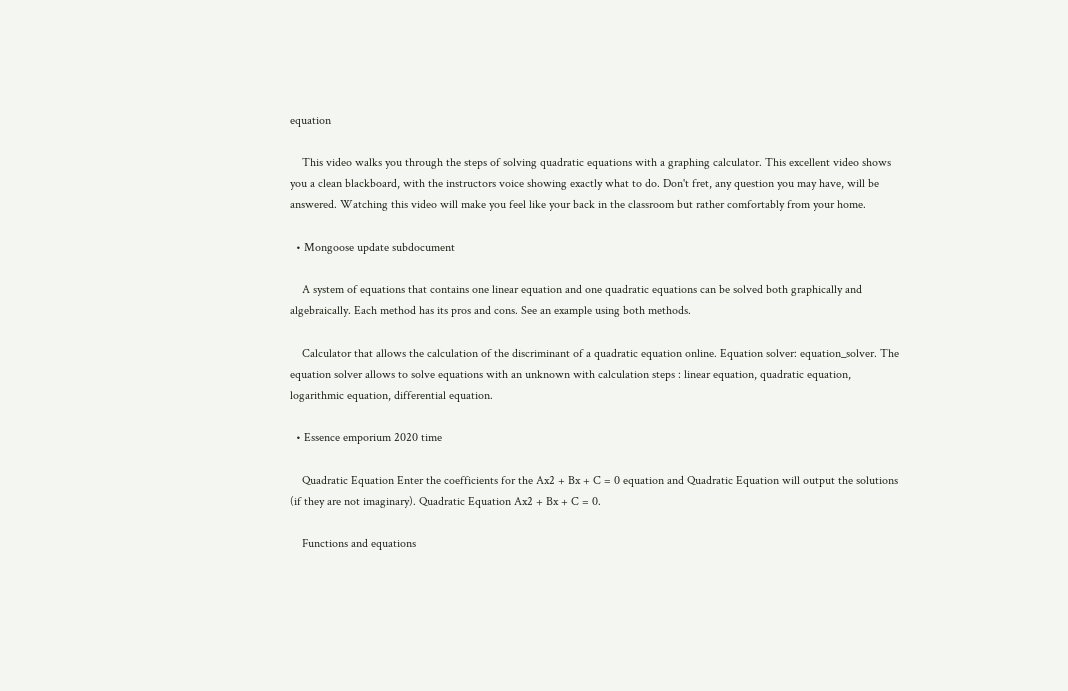equation

    This video walks you through the steps of solving quadratic equations with a graphing calculator. This excellent video shows you a clean blackboard, with the instructors voice showing exactly what to do. Don't fret, any question you may have, will be answered. Watching this video will make you feel like your back in the classroom but rather comfortably from your home.

  • Mongoose update subdocument

    A system of equations that contains one linear equation and one quadratic equations can be solved both graphically and algebraically. Each method has its pros and cons. See an example using both methods.

    Calculator that allows the calculation of the discriminant of a quadratic equation online. Equation solver: equation_solver. The equation solver allows to solve equations with an unknown with calculation steps : linear equation, quadratic equation, logarithmic equation, differential equation.

  • Essence emporium 2020 time

    Quadratic Equation Enter the coefficients for the Ax2 + Bx + C = 0 equation and Quadratic Equation will output the solutions (if they are not imaginary). Quadratic Equation Ax2 + Bx + C = 0.

    Functions and equations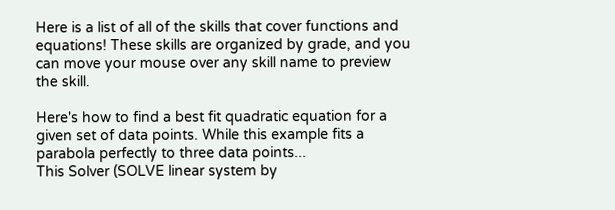Here is a list of all of the skills that cover functions and equations! These skills are organized by grade, and you can move your mouse over any skill name to preview the skill.

Here's how to find a best fit quadratic equation for a given set of data points. While this example fits a parabola perfectly to three data points...
This Solver (SOLVE linear system by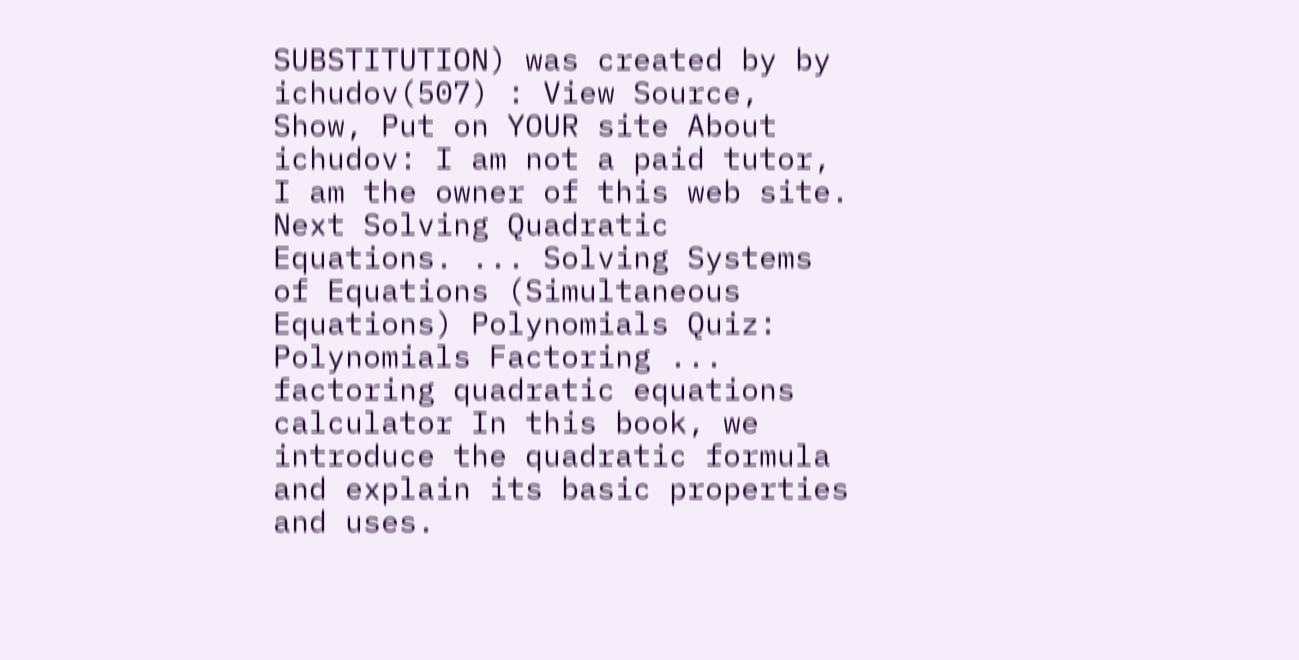SUBSTITUTION) was created by by ichudov(507) : View Source, Show, Put on YOUR site About ichudov: I am not a paid tutor, I am the owner of this web site.
Next Solving Quadratic Equations. ... Solving Systems of Equations (Simultaneous Equations) Polynomials Quiz: Polynomials Factoring ...
factoring quadratic equations calculator In this book, we introduce the quadratic formula and explain its basic properties and uses.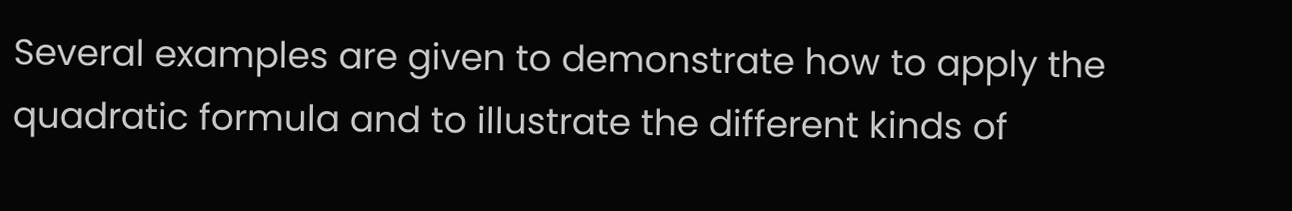Several examples are given to demonstrate how to apply the quadratic formula and to illustrate the different kinds of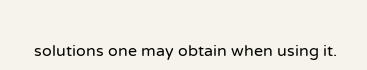solutions one may obtain when using it.